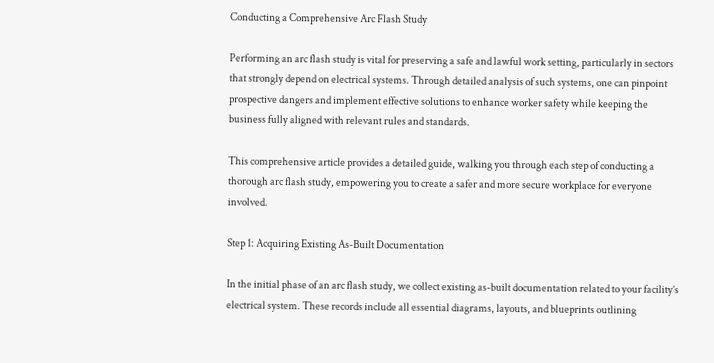Conducting a Comprehensive Arc Flash Study

Performing an arc flash study is vital for preserving a safe and lawful work setting, particularly in sectors that strongly depend on electrical systems. Through detailed analysis of such systems, one can pinpoint prospective dangers and implement effective solutions to enhance worker safety while keeping the business fully aligned with relevant rules and standards.

This comprehensive article provides a detailed guide, walking you through each step of conducting a thorough arc flash study, empowering you to create a safer and more secure workplace for everyone involved.

Step 1: Acquiring Existing As-Built Documentation

In the initial phase of an arc flash study, we collect existing as-built documentation related to your facility’s electrical system. These records include all essential diagrams, layouts, and blueprints outlining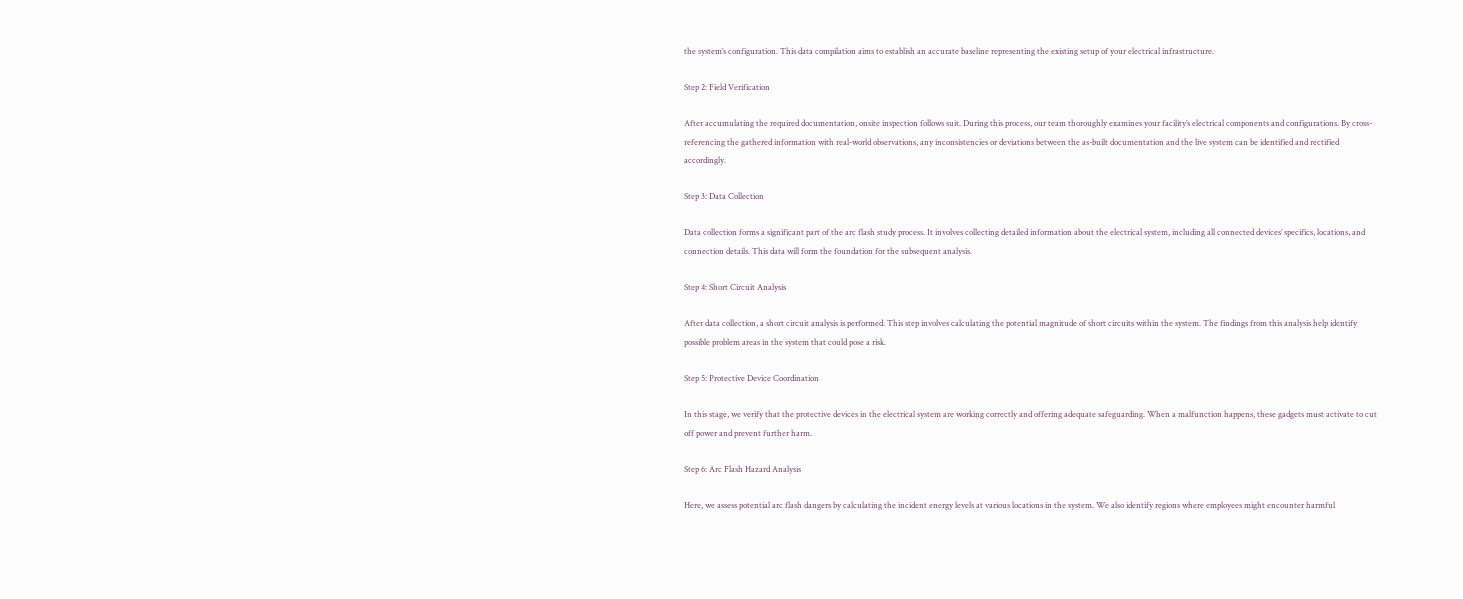the system’s configuration. This data compilation aims to establish an accurate baseline representing the existing setup of your electrical infrastructure.

Step 2: Field Verification

After accumulating the required documentation, onsite inspection follows suit. During this process, our team thoroughly examines your facility’s electrical components and configurations. By cross-referencing the gathered information with real-world observations, any inconsistencies or deviations between the as-built documentation and the live system can be identified and rectified accordingly.

Step 3: Data Collection

Data collection forms a significant part of the arc flash study process. It involves collecting detailed information about the electrical system, including all connected devices’ specifics, locations, and connection details. This data will form the foundation for the subsequent analysis.

Step 4: Short Circuit Analysis

After data collection, a short circuit analysis is performed. This step involves calculating the potential magnitude of short circuits within the system. The findings from this analysis help identify possible problem areas in the system that could pose a risk.

Step 5: Protective Device Coordination

In this stage, we verify that the protective devices in the electrical system are working correctly and offering adequate safeguarding. When a malfunction happens, these gadgets must activate to cut off power and prevent further harm.

Step 6: Arc Flash Hazard Analysis

Here, we assess potential arc flash dangers by calculating the incident energy levels at various locations in the system. We also identify regions where employees might encounter harmful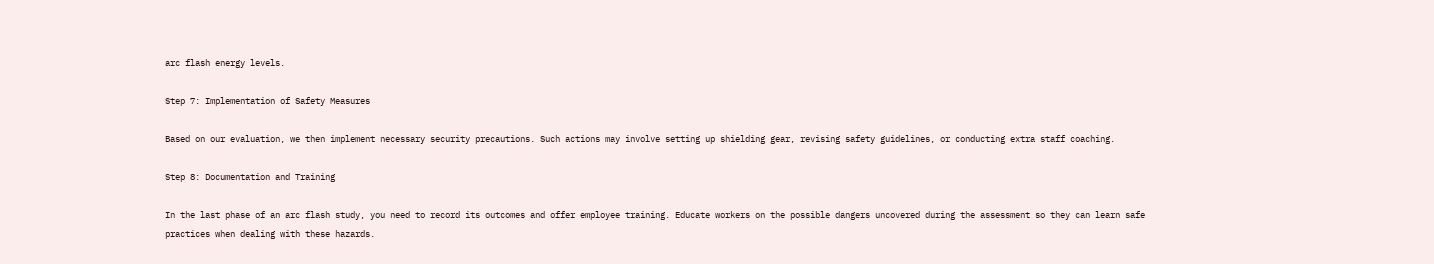arc flash energy levels.

Step 7: Implementation of Safety Measures

Based on our evaluation, we then implement necessary security precautions. Such actions may involve setting up shielding gear, revising safety guidelines, or conducting extra staff coaching.

Step 8: Documentation and Training

In the last phase of an arc flash study, you need to record its outcomes and offer employee training. Educate workers on the possible dangers uncovered during the assessment so they can learn safe practices when dealing with these hazards.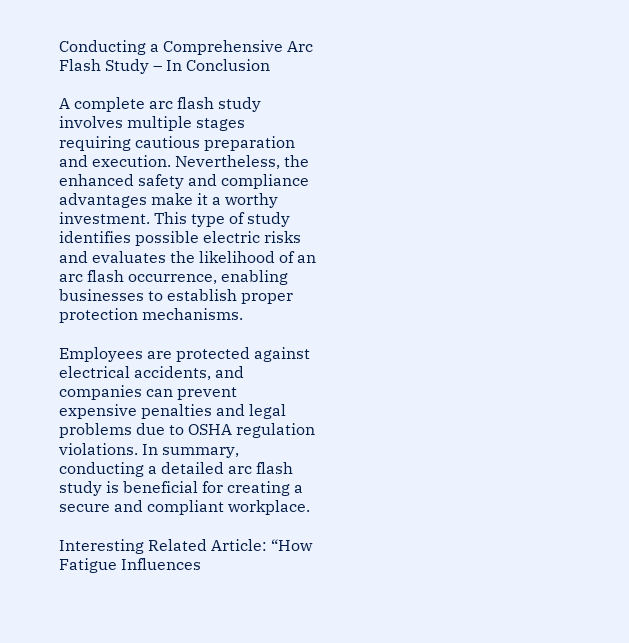Conducting a Comprehensive Arc Flash Study – In Conclusion

A complete arc flash study involves multiple stages requiring cautious preparation and execution. Nevertheless, the enhanced safety and compliance advantages make it a worthy investment. This type of study identifies possible electric risks and evaluates the likelihood of an arc flash occurrence, enabling businesses to establish proper protection mechanisms.

Employees are protected against electrical accidents, and companies can prevent expensive penalties and legal problems due to OSHA regulation violations. In summary, conducting a detailed arc flash study is beneficial for creating a secure and compliant workplace.

Interesting Related Article: “How Fatigue Influences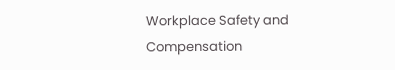Workplace Safety and Compensation